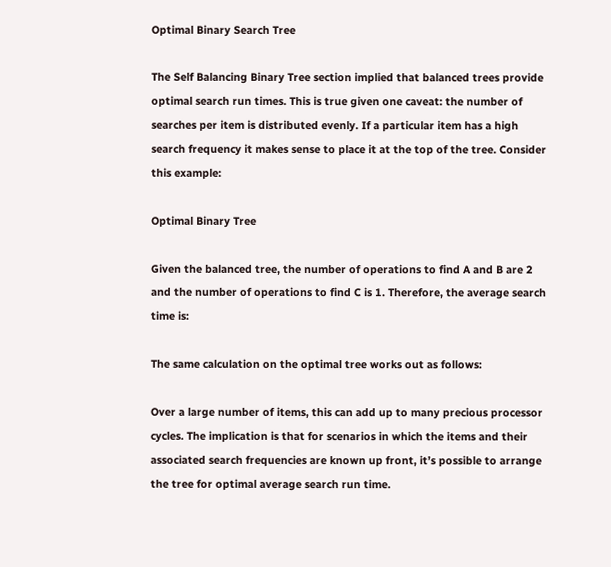Optimal Binary Search Tree

The Self Balancing Binary Tree section implied that balanced trees provide optimal search run times. This is true given one caveat: the number of searches per item is distributed evenly. If a particular item has a high search frequency it makes sense to place it at the top of the tree. Consider this example:

Optimal Binary Tree

Given the balanced tree, the number of operations to find A and B are 2 and the number of operations to find C is 1. Therefore, the average search time is:

The same calculation on the optimal tree works out as follows:

Over a large number of items, this can add up to many precious processor cycles. The implication is that for scenarios in which the items and their associated search frequencies are known up front, it’s possible to arrange the tree for optimal average search run time.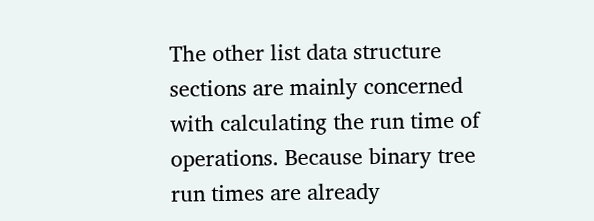The other list data structure sections are mainly concerned with calculating the run time of operations. Because binary tree run times are already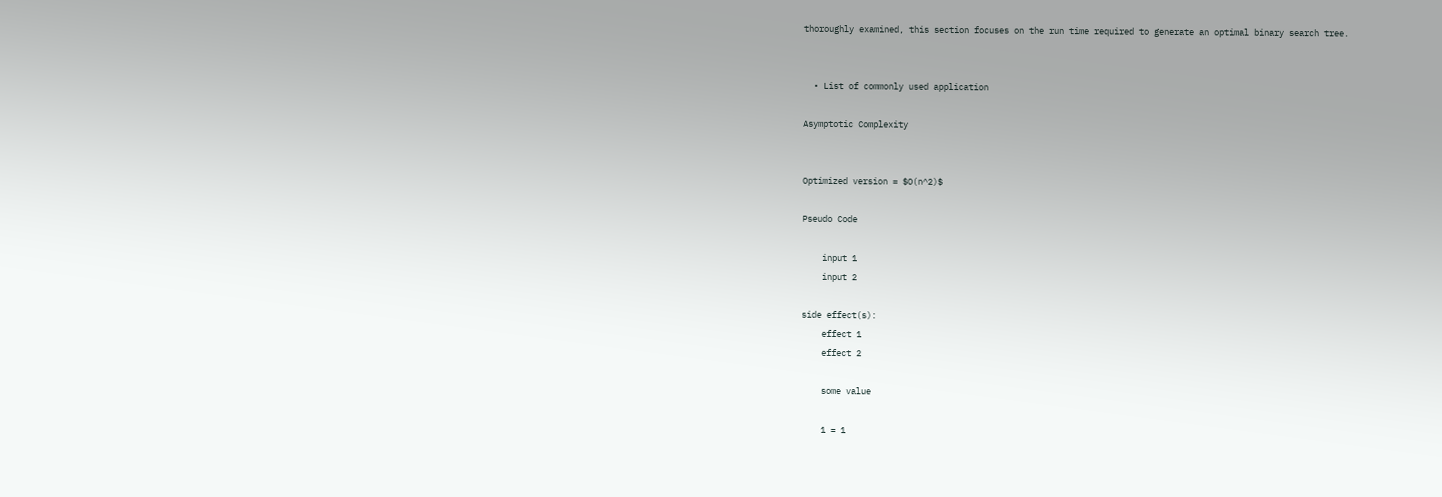thoroughly examined, this section focuses on the run time required to generate an optimal binary search tree.


  • List of commonly used application

Asymptotic Complexity


Optimized version = $O(n^2)$

Pseudo Code

    input 1
    input 2

side effect(s):
    effect 1
    effect 2

    some value

    1 = 1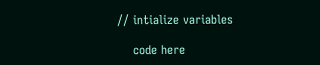// intialize variables

    code here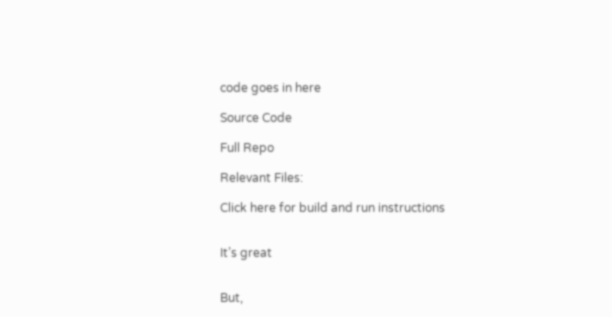code goes in here

Source Code

Full Repo

Relevant Files:

Click here for build and run instructions


It’s great


But,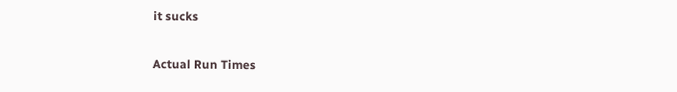it sucks

Actual Run Times